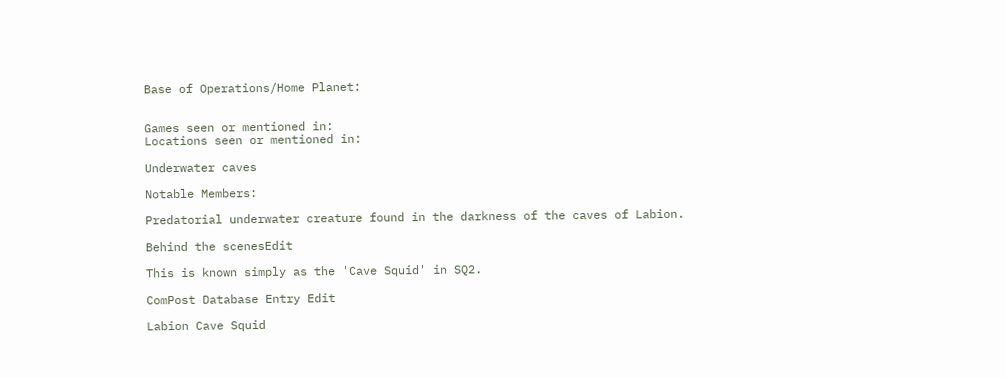Base of Operations/Home Planet:


Games seen or mentioned in:
Locations seen or mentioned in:

Underwater caves

Notable Members:

Predatorial underwater creature found in the darkness of the caves of Labion.

Behind the scenesEdit

This is known simply as the 'Cave Squid' in SQ2.

ComPost Database Entry Edit

Labion Cave Squid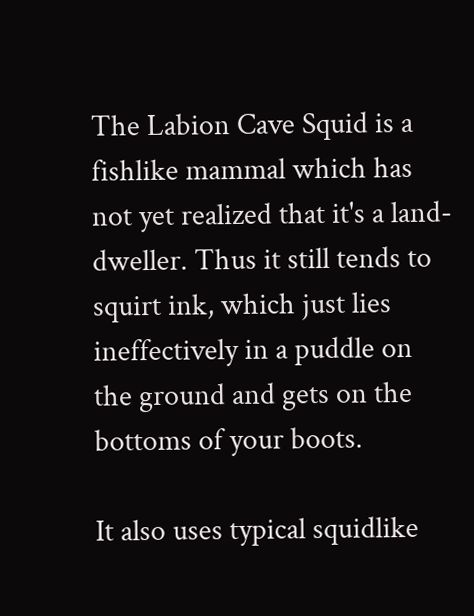The Labion Cave Squid is a fishlike mammal which has not yet realized that it's a land-dweller. Thus it still tends to squirt ink, which just lies ineffectively in a puddle on the ground and gets on the bottoms of your boots.

It also uses typical squidlike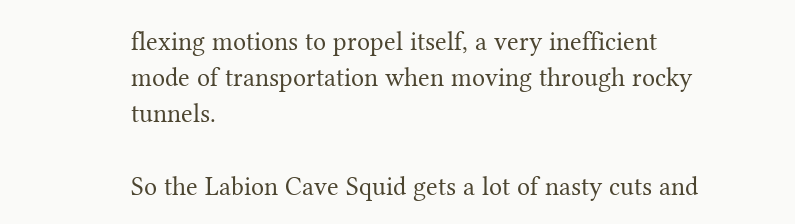flexing motions to propel itself, a very inefficient mode of transportation when moving through rocky tunnels.

So the Labion Cave Squid gets a lot of nasty cuts and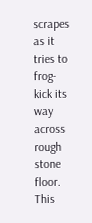scrapes as it tries to frog-kick its way across rough stone floor. This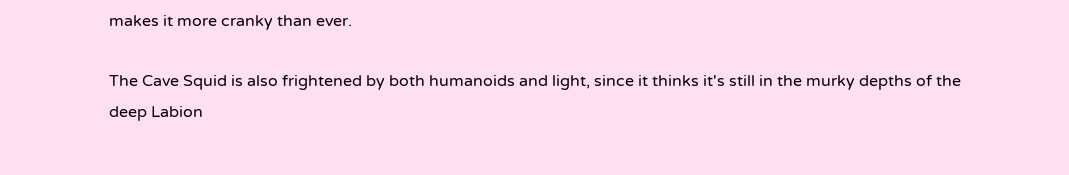makes it more cranky than ever.

The Cave Squid is also frightened by both humanoids and light, since it thinks it's still in the murky depths of the deep Labion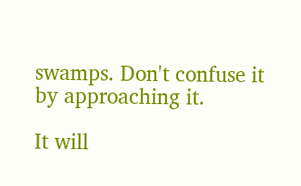swamps. Don't confuse it by approaching it.

It will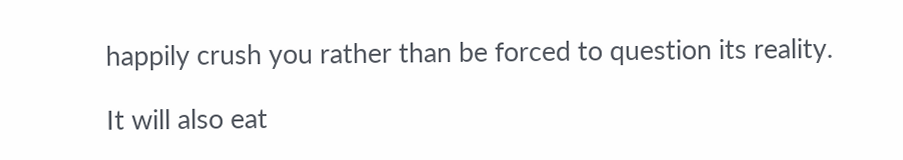happily crush you rather than be forced to question its reality.

It will also eat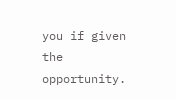you if given the opportunity.